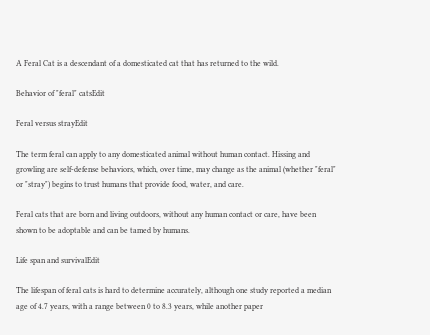A Feral Cat is a descendant of a domesticated cat that has returned to the wild.

Behavior of "feral" catsEdit

Feral versus strayEdit

The term feral can apply to any domesticated animal without human contact. Hissing and growling are self-defense behaviors, which, over time, may change as the animal (whether "feral" or "stray") begins to trust humans that provide food, water, and care.

Feral cats that are born and living outdoors, without any human contact or care, have been shown to be adoptable and can be tamed by humans.

Life span and survivalEdit

The lifespan of feral cats is hard to determine accurately, although one study reported a median age of 4.7 years, with a range between 0 to 8.3 years, while another paper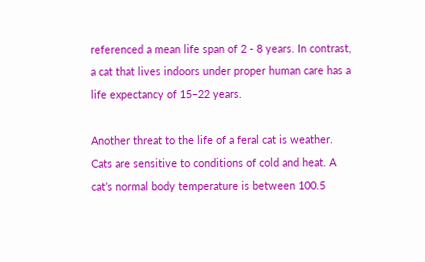referenced a mean life span of 2 - 8 years. In contrast, a cat that lives indoors under proper human care has a life expectancy of 15–22 years.

Another threat to the life of a feral cat is weather. Cats are sensitive to conditions of cold and heat. A cat’s normal body temperature is between 100.5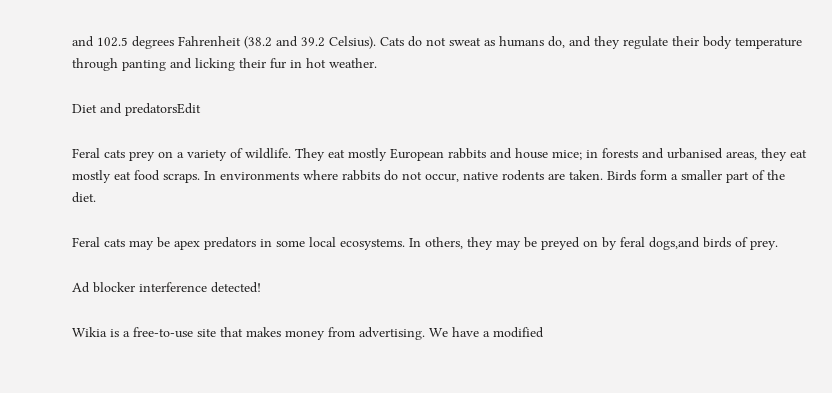and 102.5 degrees Fahrenheit (38.2 and 39.2 Celsius). Cats do not sweat as humans do, and they regulate their body temperature through panting and licking their fur in hot weather.

Diet and predatorsEdit

Feral cats prey on a variety of wildlife. They eat mostly European rabbits and house mice; in forests and urbanised areas, they eat mostly eat food scraps. In environments where rabbits do not occur, native rodents are taken. Birds form a smaller part of the diet.

Feral cats may be apex predators in some local ecosystems. In others, they may be preyed on by feral dogs,and birds of prey.

Ad blocker interference detected!

Wikia is a free-to-use site that makes money from advertising. We have a modified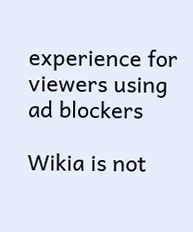experience for viewers using ad blockers

Wikia is not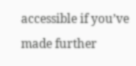accessible if you’ve made further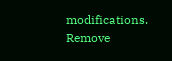modifications. Remove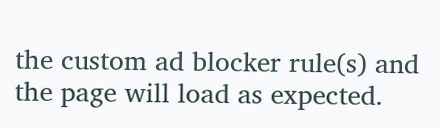the custom ad blocker rule(s) and the page will load as expected.